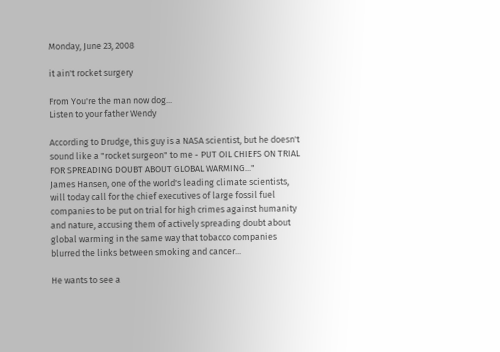Monday, June 23, 2008

it ain't rocket surgery

From You're the man now dog...
Listen to your father Wendy

According to Drudge, this guy is a NASA scientist, but he doesn't sound like a "rocket surgeon" to me - PUT OIL CHIEFS ON TRIAL FOR SPREADING DOUBT ABOUT GLOBAL WARMING..."
James Hansen, one of the world's leading climate scientists, will today call for the chief executives of large fossil fuel companies to be put on trial for high crimes against humanity and nature, accusing them of actively spreading doubt about global warming in the same way that tobacco companies blurred the links between smoking and cancer...

He wants to see a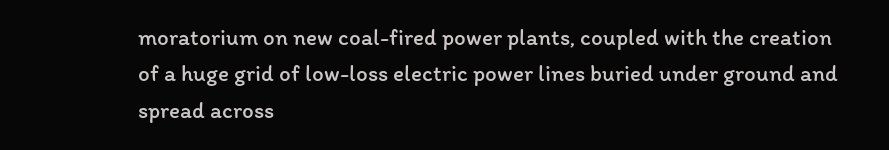moratorium on new coal-fired power plants, coupled with the creation of a huge grid of low-loss electric power lines buried under ground and spread across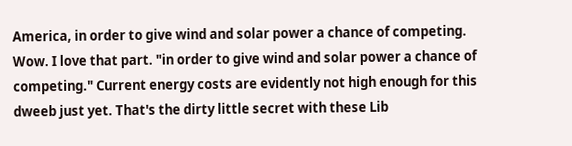America, in order to give wind and solar power a chance of competing.
Wow. I love that part. "in order to give wind and solar power a chance of competing." Current energy costs are evidently not high enough for this dweeb just yet. That's the dirty little secret with these Lib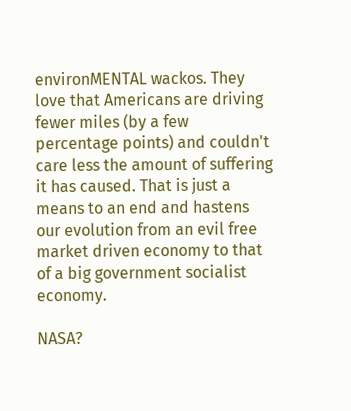environMENTAL wackos. They love that Americans are driving fewer miles (by a few percentage points) and couldn't care less the amount of suffering it has caused. That is just a means to an end and hastens our evolution from an evil free market driven economy to that of a big government socialist economy.

NASA?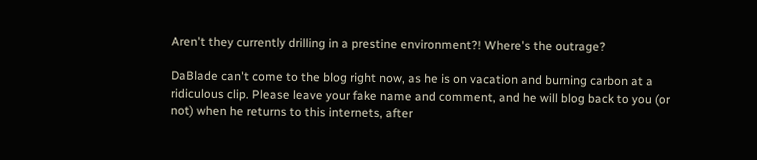Aren't they currently drilling in a prestine environment?! Where's the outrage?

DaBlade can't come to the blog right now, as he is on vacation and burning carbon at a ridiculous clip. Please leave your fake name and comment, and he will blog back to you (or not) when he returns to this internets, after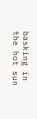basking in the hot sun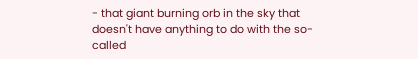- that giant burning orb in the sky that doesn't have anything to do with the so-called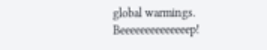global warmings. Beeeeeeeeeeeeeep!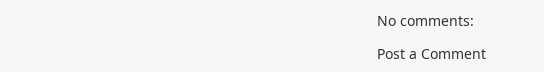No comments:

Post a Comment